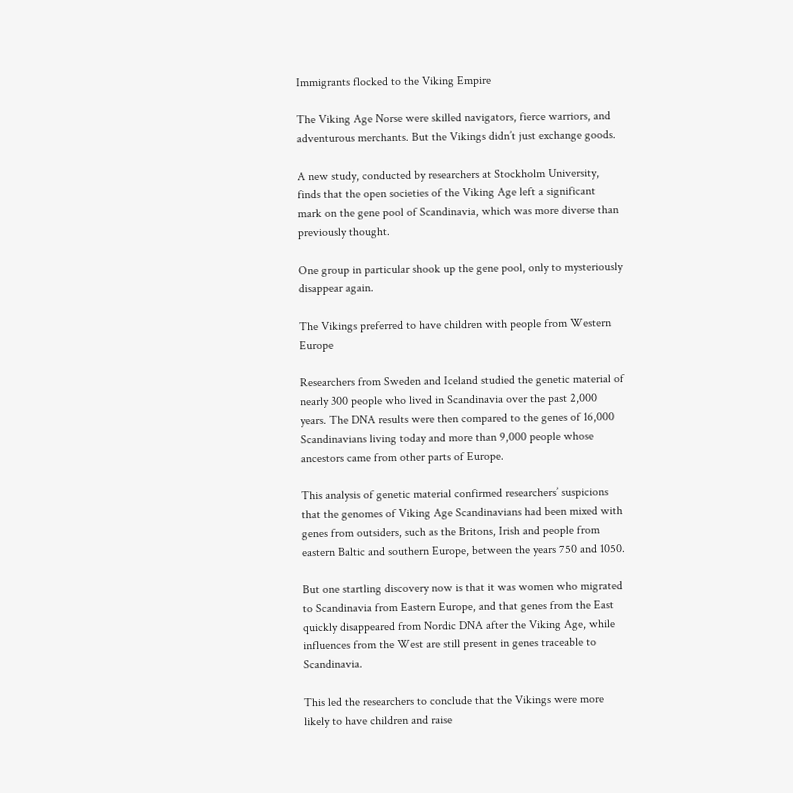Immigrants flocked to the Viking Empire

The Viking Age Norse were skilled navigators, fierce warriors, and adventurous merchants. But the Vikings didn’t just exchange goods.

A new study, conducted by researchers at Stockholm University, finds that the open societies of the Viking Age left a significant mark on the gene pool of Scandinavia, which was more diverse than previously thought.

One group in particular shook up the gene pool, only to mysteriously disappear again.

The Vikings preferred to have children with people from Western Europe

Researchers from Sweden and Iceland studied the genetic material of nearly 300 people who lived in Scandinavia over the past 2,000 years. The DNA results were then compared to the genes of 16,000 Scandinavians living today and more than 9,000 people whose ancestors came from other parts of Europe.

This analysis of genetic material confirmed researchers’ suspicions that the genomes of Viking Age Scandinavians had been mixed with genes from outsiders, such as the Britons, Irish and people from eastern Baltic and southern Europe, between the years 750 and 1050.

But one startling discovery now is that it was women who migrated to Scandinavia from Eastern Europe, and that genes from the East quickly disappeared from Nordic DNA after the Viking Age, while influences from the West are still present in genes traceable to Scandinavia.

This led the researchers to conclude that the Vikings were more likely to have children and raise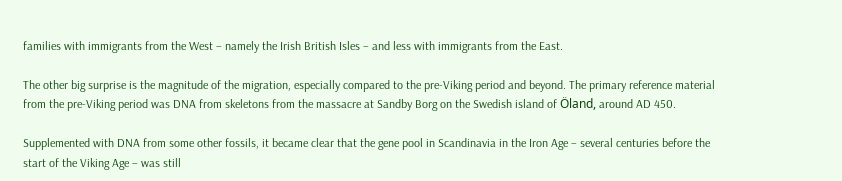families with immigrants from the West – namely the Irish British Isles – and less with immigrants from the East.

The other big surprise is the magnitude of the migration, especially compared to the pre-Viking period and beyond. The primary reference material from the pre-Viking period was DNA from skeletons from the massacre at Sandby Borg on the Swedish island of Öland, around AD 450.

Supplemented with DNA from some other fossils, it became clear that the gene pool in Scandinavia in the Iron Age – several centuries before the start of the Viking Age – was still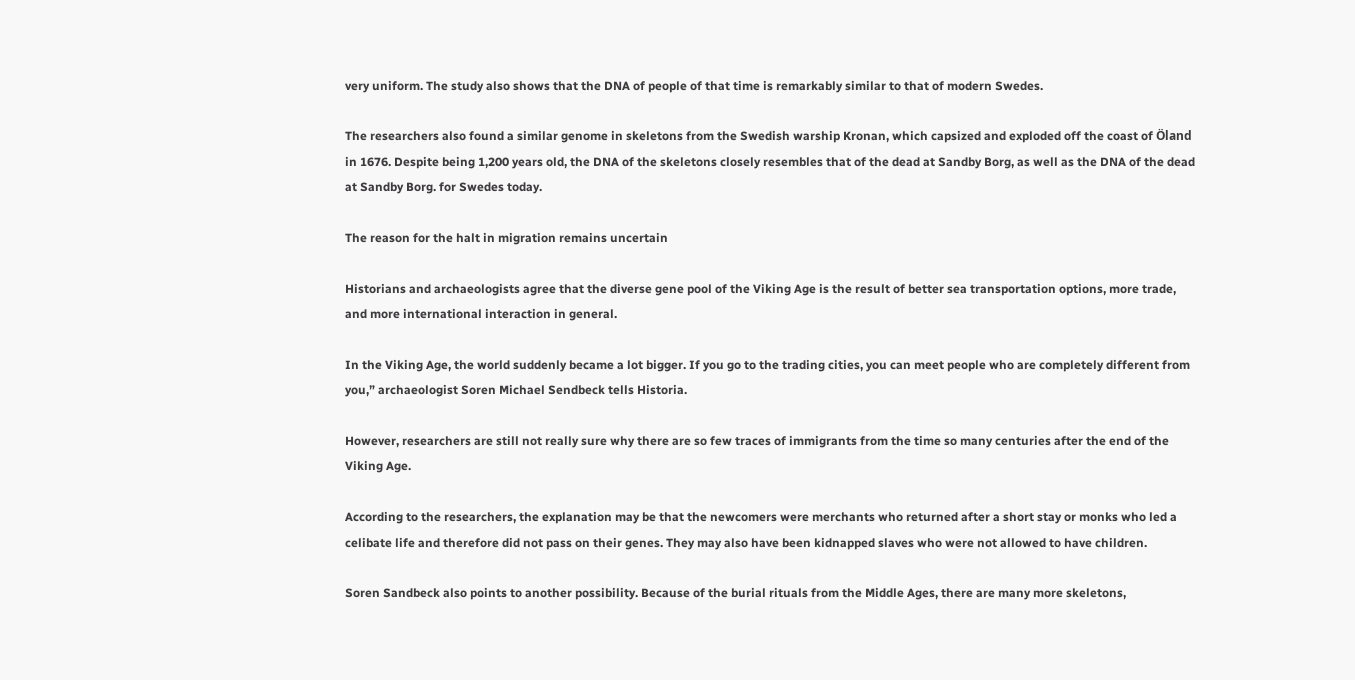very uniform. The study also shows that the DNA of people of that time is remarkably similar to that of modern Swedes.

The researchers also found a similar genome in skeletons from the Swedish warship Kronan, which capsized and exploded off the coast of Öland in 1676. Despite being 1,200 years old, the DNA of the skeletons closely resembles that of the dead at Sandby Borg, as well as the DNA of the dead at Sandby Borg. for Swedes today.

The reason for the halt in migration remains uncertain

Historians and archaeologists agree that the diverse gene pool of the Viking Age is the result of better sea transportation options, more trade, and more international interaction in general.

In the Viking Age, the world suddenly became a lot bigger. If you go to the trading cities, you can meet people who are completely different from you,” archaeologist Soren Michael Sendbeck tells Historia.

However, researchers are still not really sure why there are so few traces of immigrants from the time so many centuries after the end of the Viking Age.

According to the researchers, the explanation may be that the newcomers were merchants who returned after a short stay or monks who led a celibate life and therefore did not pass on their genes. They may also have been kidnapped slaves who were not allowed to have children.

Soren Sandbeck also points to another possibility. Because of the burial rituals from the Middle Ages, there are many more skeletons,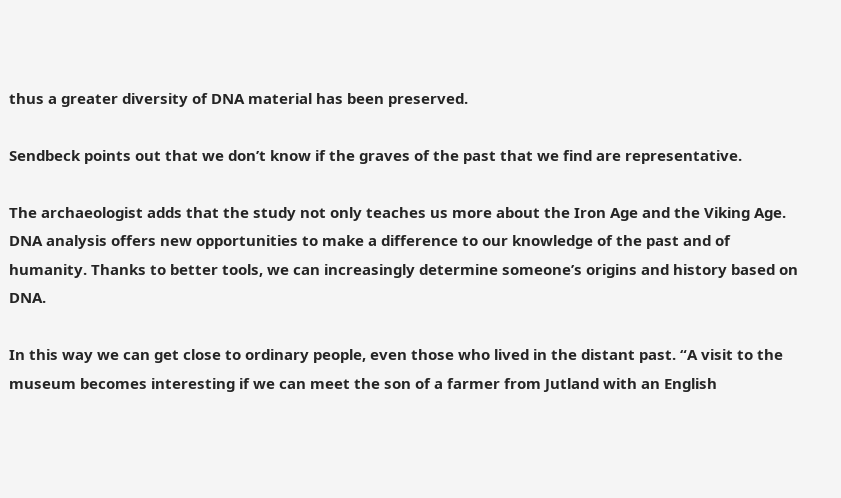thus a greater diversity of DNA material has been preserved.

Sendbeck points out that we don’t know if the graves of the past that we find are representative.

The archaeologist adds that the study not only teaches us more about the Iron Age and the Viking Age. DNA analysis offers new opportunities to make a difference to our knowledge of the past and of humanity. Thanks to better tools, we can increasingly determine someone’s origins and history based on DNA.

In this way we can get close to ordinary people, even those who lived in the distant past. “A visit to the museum becomes interesting if we can meet the son of a farmer from Jutland with an English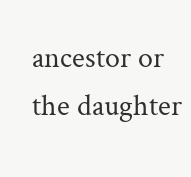ancestor or the daughter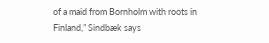of a maid from Bornholm with roots in Finland,” Sindbæk says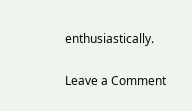enthusiastically.

Leave a Comment